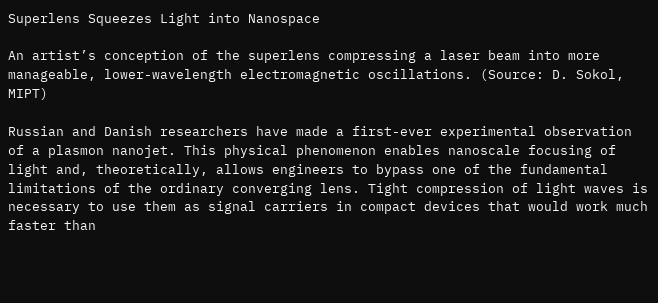Superlens Squeezes Light into Nanospace

An artist’s conception of the superlens compressing a laser beam into more manageable, lower-wavelength electromagnetic oscillations. (Source: D. Sokol, MIPT)

Russian and Danish researchers have made a first-ever experimental observation of a plasmon nanojet. This physical phenomenon enables nanoscale focusing of light and, theoretically, allows engineers to bypass one of the fundamental limitations of the ordinary converging lens. Tight compression of light waves is necessary to use them as signal carriers in compact devices that would work much faster than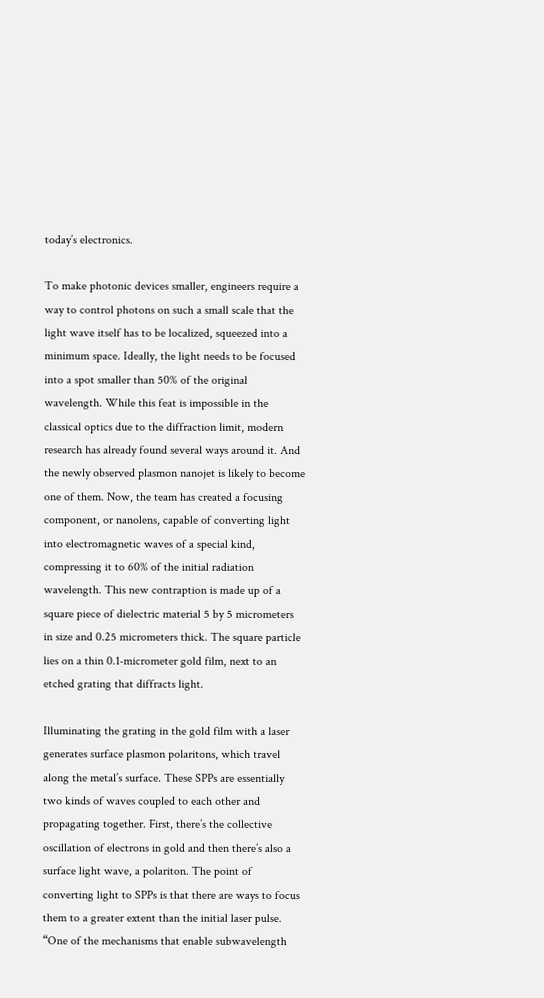today’s electronics.

To make photonic devices smaller, engineers require a way to control photons on such a small scale that the light wave itself has to be localized, squeezed into a minimum space. Ideally, the light needs to be focused into a spot smaller than 50% of the original wavelength. While this feat is impossible in the classical optics due to the diffraction limit, modern research has already found several ways around it. And the newly observed plasmon nanojet is likely to become one of them. Now, the team has created a focusing component, or nanolens, capable of converting light into electromagnetic waves of a special kind, compressing it to 60% of the initial radiation wavelength. This new contraption is made up of a square piece of dielectric material 5 by 5 micrometers in size and 0.25 micrometers thick. The square particle lies on a thin 0.1-micrometer gold film, next to an etched grating that diffracts light.

Illuminating the grating in the gold film with a laser generates surface plasmon polaritons, which travel along the metal’s surface. These SPPs are essentially two kinds of waves coupled to each other and propagating together. First, there’s the collective oscillation of electrons in gold and then there’s also a surface light wave, a polariton. The point of converting light to SPPs is that there are ways to focus them to a greater extent than the initial laser pulse. “One of the mechanisms that enable subwavelength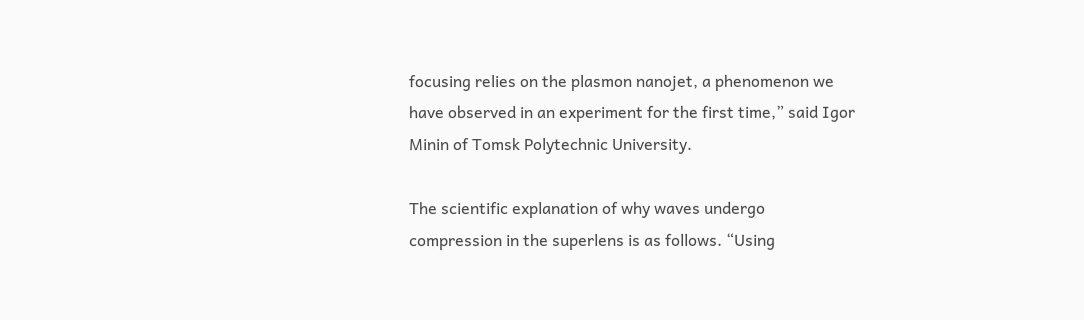focusing relies on the plasmon nanojet, a phenomenon we have observed in an experiment for the first time,” said Igor Minin of Tomsk Polytechnic University.

The scientific explanation of why waves undergo compression in the superlens is as follows. “Using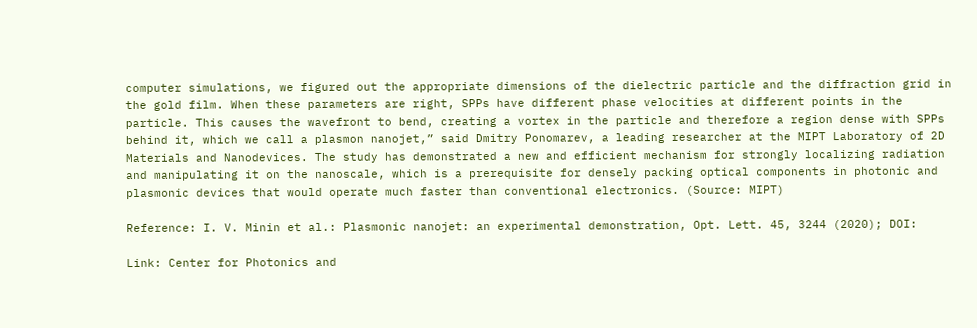computer simulations, we figured out the appropriate dimensions of the dielectric particle and the diffraction grid in the gold film. When these parameters are right, SPPs have different phase velocities at different points in the particle. This causes the wavefront to bend, creating a vortex in the particle and therefore a region dense with SPPs behind it, which we call a plasmon nanojet,” said Dmitry Ponomarev, a leading researcher at the MIPT Laboratory of 2D Materials and Nanodevices. The study has demonstrated a new and efficient mechanism for strongly localizing radiation and manipulating it on the nanoscale, which is a prerequisite for densely packing optical components in photonic and plasmonic devices that would operate much faster than conventional electronics. (Source: MIPT)

Reference: I. V. Minin et al.: Plasmonic nanojet: an experimental demonstration, Opt. Lett. 45, 3244 (2020); DOI:

Link: Center for Photonics and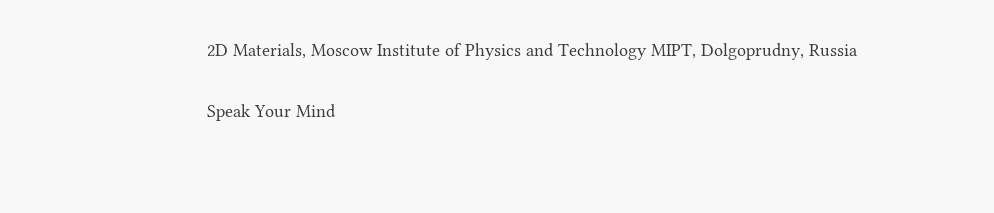2D Materials, Moscow Institute of Physics and Technology MIPT, Dolgoprudny, Russia

Speak Your Mind